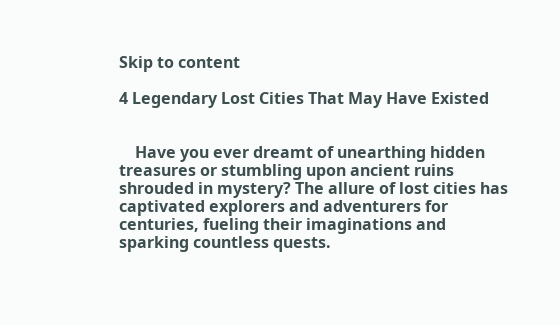Skip to content

4 Legendary Lost Cities That May Have Existed


    Have you ever dreamt of unearthing hidden treasures or stumbling upon ancient ruins shrouded in mystery? The allure of lost cities has captivated explorers and adventurers for centuries, fueling their imaginations and sparking countless quests.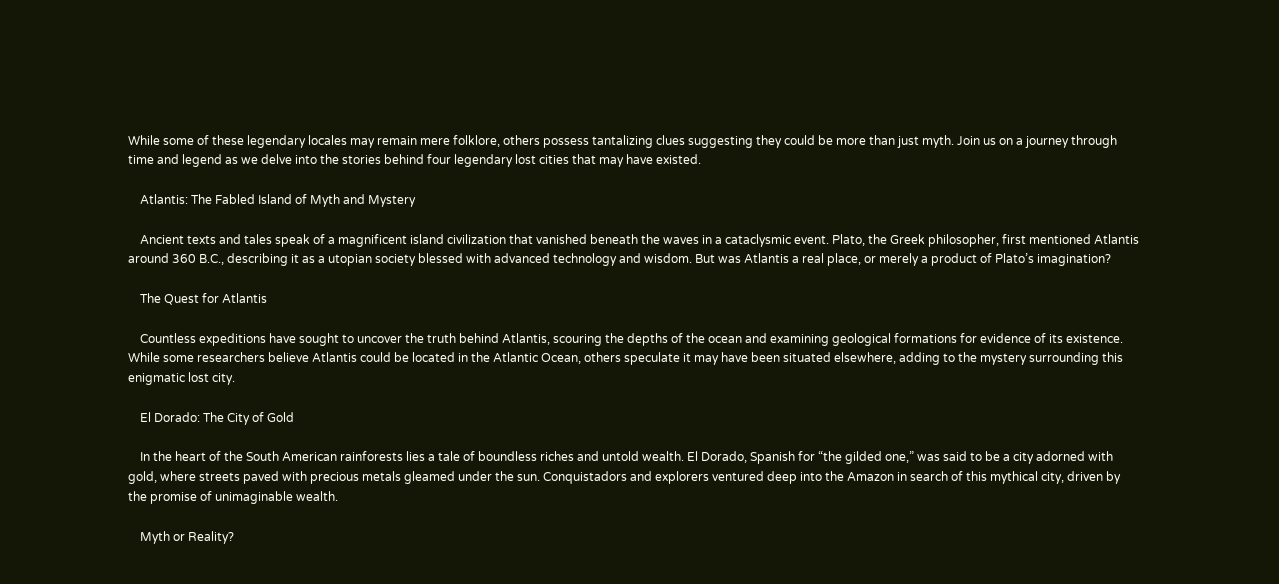While some of these legendary locales may remain mere folklore, others possess tantalizing clues suggesting they could be more than just myth. Join us on a journey through time and legend as we delve into the stories behind four legendary lost cities that may have existed.

    Atlantis: The Fabled Island of Myth and Mystery

    Ancient texts and tales speak of a magnificent island civilization that vanished beneath the waves in a cataclysmic event. Plato, the Greek philosopher, first mentioned Atlantis around 360 B.C., describing it as a utopian society blessed with advanced technology and wisdom. But was Atlantis a real place, or merely a product of Plato’s imagination?

    The Quest for Atlantis

    Countless expeditions have sought to uncover the truth behind Atlantis, scouring the depths of the ocean and examining geological formations for evidence of its existence. While some researchers believe Atlantis could be located in the Atlantic Ocean, others speculate it may have been situated elsewhere, adding to the mystery surrounding this enigmatic lost city.

    El Dorado: The City of Gold

    In the heart of the South American rainforests lies a tale of boundless riches and untold wealth. El Dorado, Spanish for “the gilded one,” was said to be a city adorned with gold, where streets paved with precious metals gleamed under the sun. Conquistadors and explorers ventured deep into the Amazon in search of this mythical city, driven by the promise of unimaginable wealth.

    Myth or Reality?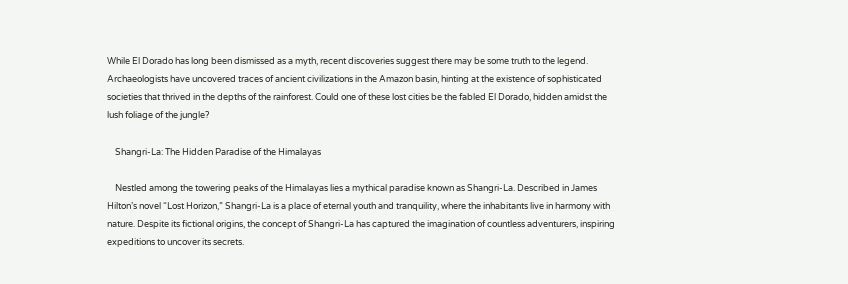While El Dorado has long been dismissed as a myth, recent discoveries suggest there may be some truth to the legend. Archaeologists have uncovered traces of ancient civilizations in the Amazon basin, hinting at the existence of sophisticated societies that thrived in the depths of the rainforest. Could one of these lost cities be the fabled El Dorado, hidden amidst the lush foliage of the jungle?

    Shangri-La: The Hidden Paradise of the Himalayas

    Nestled among the towering peaks of the Himalayas lies a mythical paradise known as Shangri-La. Described in James Hilton’s novel “Lost Horizon,” Shangri-La is a place of eternal youth and tranquility, where the inhabitants live in harmony with nature. Despite its fictional origins, the concept of Shangri-La has captured the imagination of countless adventurers, inspiring expeditions to uncover its secrets.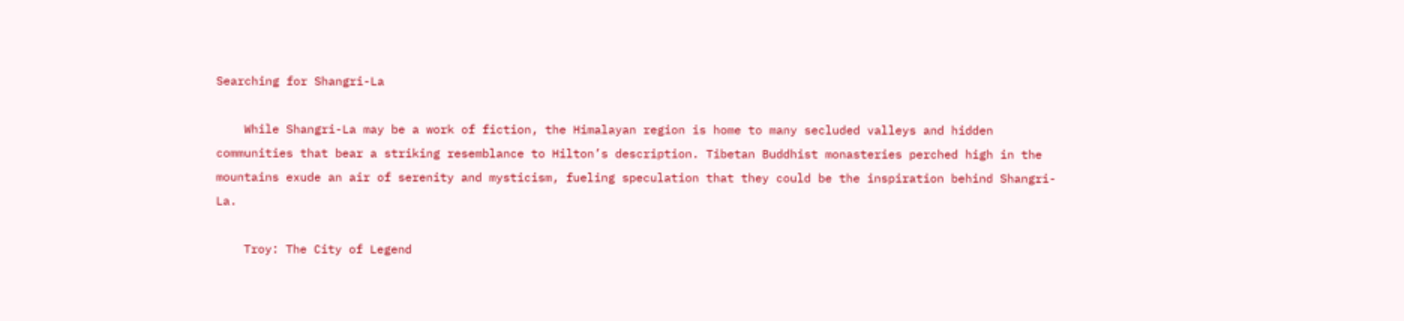Searching for Shangri-La

    While Shangri-La may be a work of fiction, the Himalayan region is home to many secluded valleys and hidden communities that bear a striking resemblance to Hilton’s description. Tibetan Buddhist monasteries perched high in the mountains exude an air of serenity and mysticism, fueling speculation that they could be the inspiration behind Shangri-La.

    Troy: The City of Legend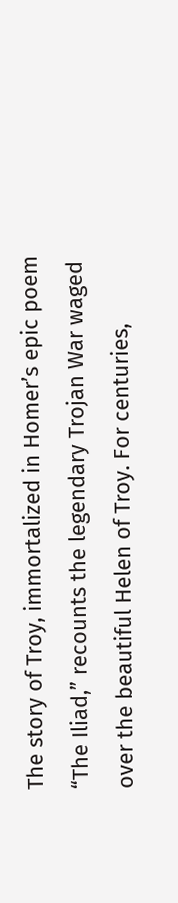The story of Troy, immortalized in Homer’s epic poem “The Iliad,” recounts the legendary Trojan War waged over the beautiful Helen of Troy. For centuries,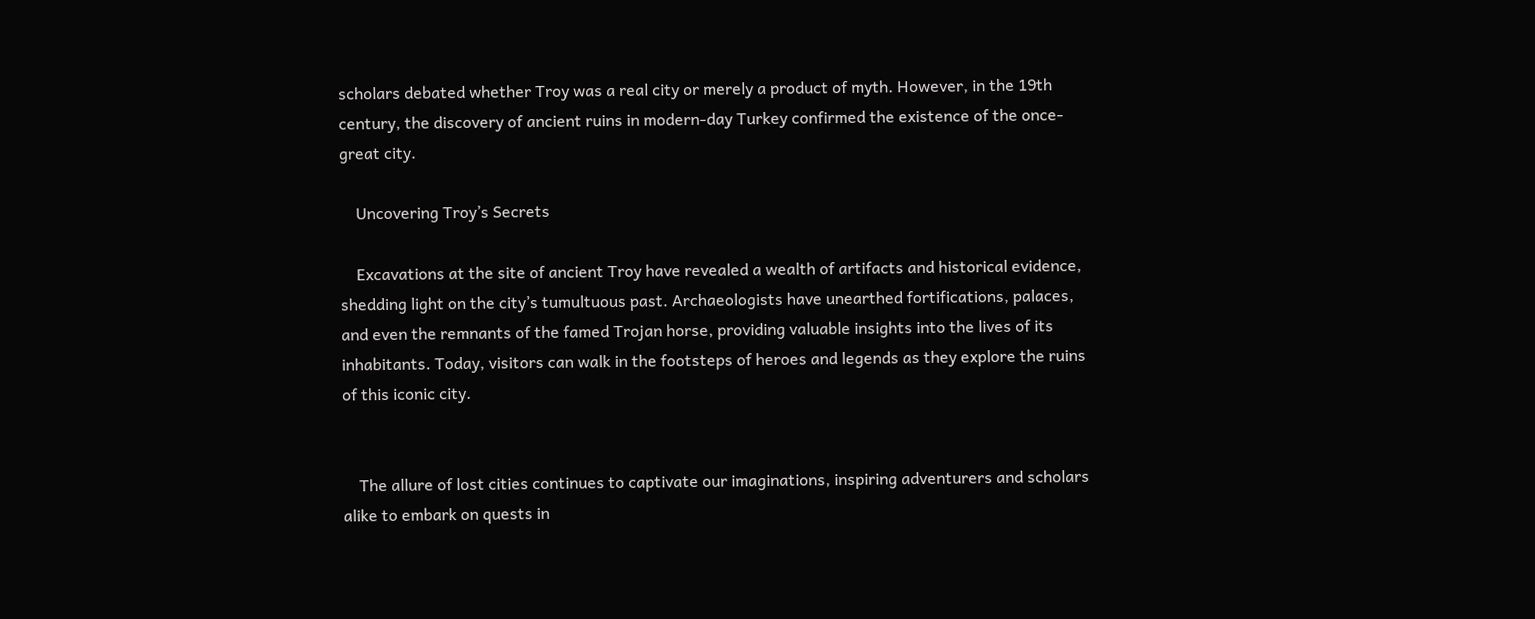scholars debated whether Troy was a real city or merely a product of myth. However, in the 19th century, the discovery of ancient ruins in modern-day Turkey confirmed the existence of the once-great city.

    Uncovering Troy’s Secrets

    Excavations at the site of ancient Troy have revealed a wealth of artifacts and historical evidence, shedding light on the city’s tumultuous past. Archaeologists have unearthed fortifications, palaces, and even the remnants of the famed Trojan horse, providing valuable insights into the lives of its inhabitants. Today, visitors can walk in the footsteps of heroes and legends as they explore the ruins of this iconic city.


    The allure of lost cities continues to captivate our imaginations, inspiring adventurers and scholars alike to embark on quests in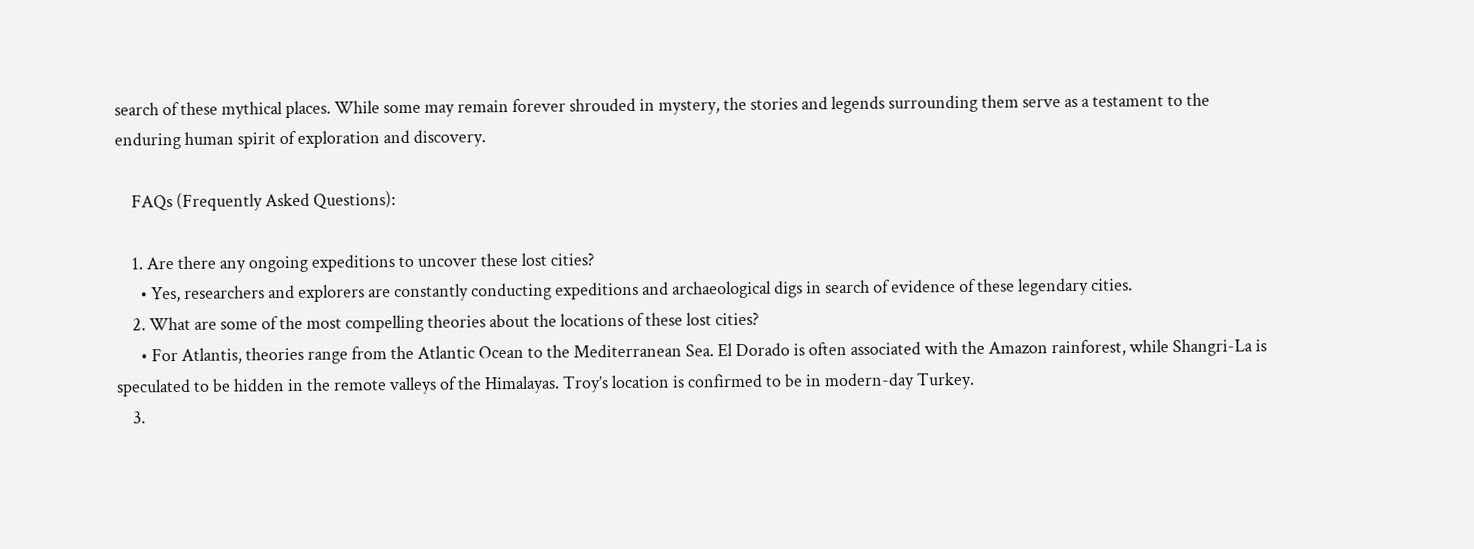search of these mythical places. While some may remain forever shrouded in mystery, the stories and legends surrounding them serve as a testament to the enduring human spirit of exploration and discovery.

    FAQs (Frequently Asked Questions):

    1. Are there any ongoing expeditions to uncover these lost cities?
      • Yes, researchers and explorers are constantly conducting expeditions and archaeological digs in search of evidence of these legendary cities.
    2. What are some of the most compelling theories about the locations of these lost cities?
      • For Atlantis, theories range from the Atlantic Ocean to the Mediterranean Sea. El Dorado is often associated with the Amazon rainforest, while Shangri-La is speculated to be hidden in the remote valleys of the Himalayas. Troy’s location is confirmed to be in modern-day Turkey.
    3.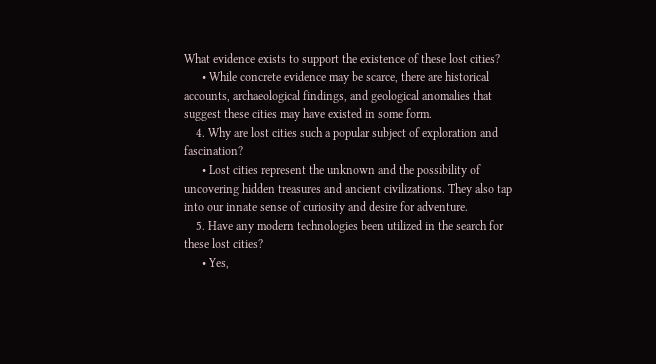What evidence exists to support the existence of these lost cities?
      • While concrete evidence may be scarce, there are historical accounts, archaeological findings, and geological anomalies that suggest these cities may have existed in some form.
    4. Why are lost cities such a popular subject of exploration and fascination?
      • Lost cities represent the unknown and the possibility of uncovering hidden treasures and ancient civilizations. They also tap into our innate sense of curiosity and desire for adventure.
    5. Have any modern technologies been utilized in the search for these lost cities?
      • Yes,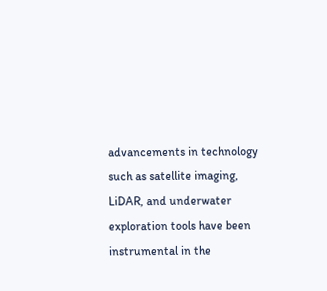advancements in technology such as satellite imaging, LiDAR, and underwater exploration tools have been instrumental in the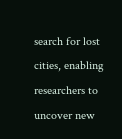search for lost cities, enabling researchers to uncover new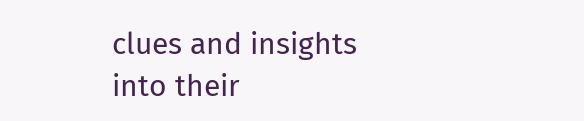clues and insights into their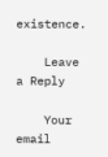existence.

    Leave a Reply

    Your email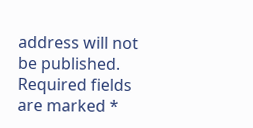address will not be published. Required fields are marked *